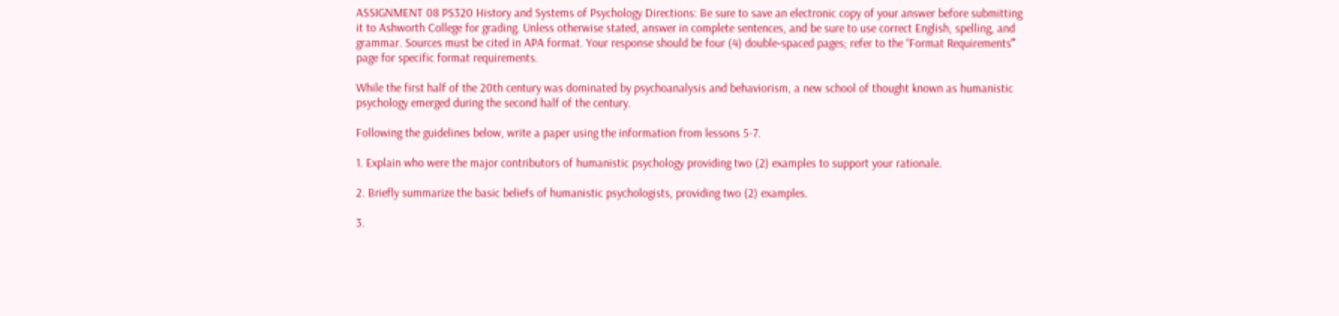ASSIGNMENT 08 PS320 History and Systems of Psychology Directions: Be sure to save an electronic copy of your answer before submitting it to Ashworth College for grading. Unless otherwise stated, answer in complete sentences, and be sure to use correct English, spelling, and grammar. Sources must be cited in APA format. Your response should be four (4) double‐spaced pages; refer to the “Format Requirementsʺ page for specific format requirements.

While the first half of the 20th century was dominated by psychoanalysis and behaviorism, a new school of thought known as humanistic psychology emerged during the second half of the century.

Following the guidelines below, write a paper using the information from lessons 5-7.

1. Explain who were the major contributors of humanistic psychology providing two (2) examples to support your rationale.

2. Briefly summarize the basic beliefs of humanistic psychologists, providing two (2) examples.

3.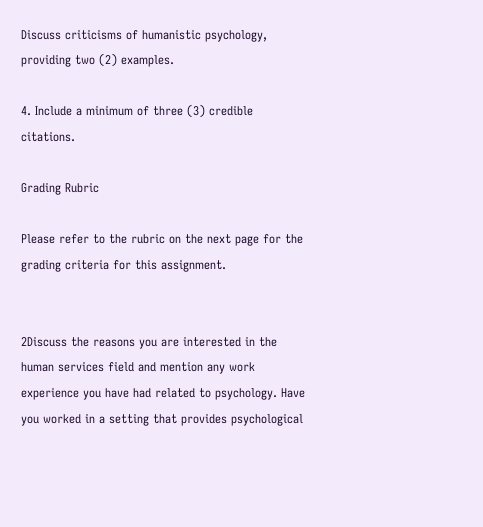Discuss criticisms of humanistic psychology, providing two (2) examples.

4. Include a minimum of three (3) credible citations.

Grading Rubric

Please refer to the rubric on the next page for the grading criteria for this assignment.


2Discuss the reasons you are interested in the human services field and mention any work experience you have had related to psychology. Have you worked in a setting that provides psychological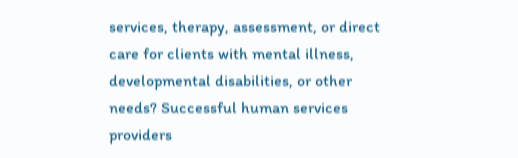services, therapy, assessment, or direct care for clients with mental illness, developmental disabilities, or other needs? Successful human services providers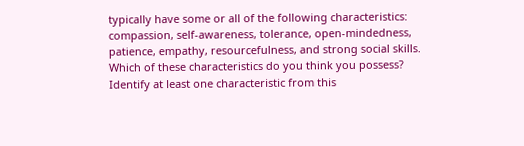typically have some or all of the following characteristics: compassion, self-awareness, tolerance, open-mindedness, patience, empathy, resourcefulness, and strong social skills. Which of these characteristics do you think you possess? Identify at least one characteristic from this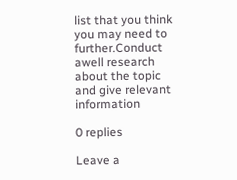list that you think you may need to further.Conduct awell research about the topic and give relevant information

0 replies

Leave a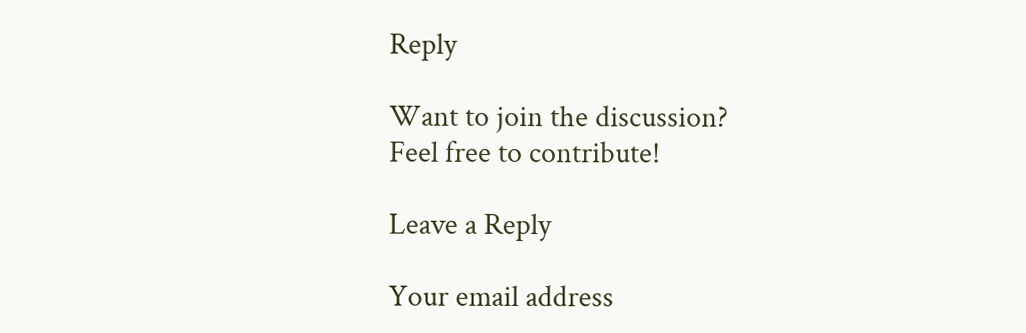Reply

Want to join the discussion?
Feel free to contribute!

Leave a Reply

Your email address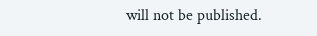will not be published.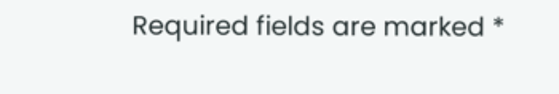Required fields are marked *